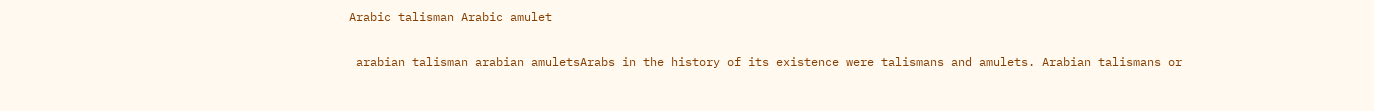Arabic talisman Arabic amulet

 arabian talisman arabian amuletsArabs in the history of its existence were talismans and amulets. Arabian talismans or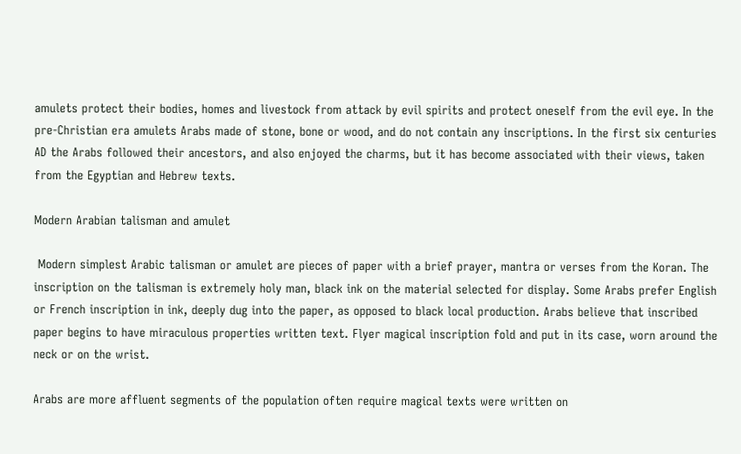amulets protect their bodies, homes and livestock from attack by evil spirits and protect oneself from the evil eye. In the pre-Christian era amulets Arabs made of stone, bone or wood, and do not contain any inscriptions. In the first six centuries AD the Arabs followed their ancestors, and also enjoyed the charms, but it has become associated with their views, taken from the Egyptian and Hebrew texts.

Modern Arabian talisman and amulet

 Modern simplest Arabic talisman or amulet are pieces of paper with a brief prayer, mantra or verses from the Koran. The inscription on the talisman is extremely holy man, black ink on the material selected for display. Some Arabs prefer English or French inscription in ink, deeply dug into the paper, as opposed to black local production. Arabs believe that inscribed paper begins to have miraculous properties written text. Flyer magical inscription fold and put in its case, worn around the neck or on the wrist.

Arabs are more affluent segments of the population often require magical texts were written on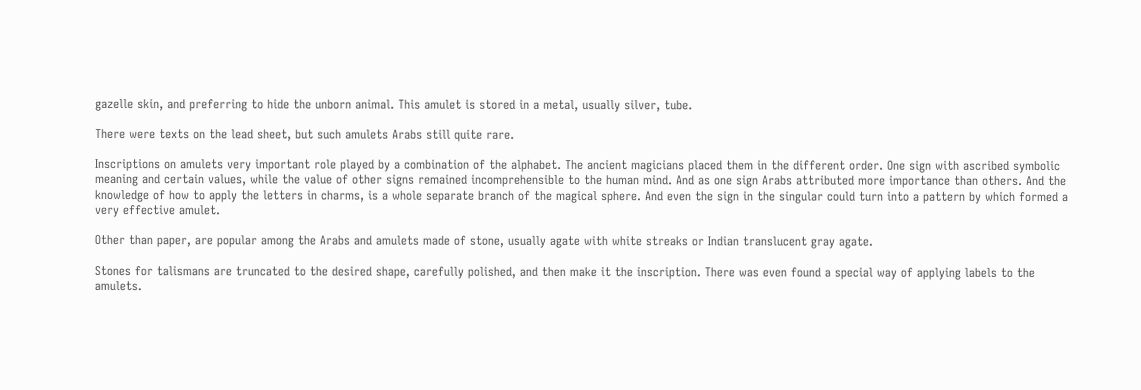gazelle skin, and preferring to hide the unborn animal. This amulet is stored in a metal, usually silver, tube.

There were texts on the lead sheet, but such amulets Arabs still quite rare.

Inscriptions on amulets very important role played by a combination of the alphabet. The ancient magicians placed them in the different order. One sign with ascribed symbolic meaning and certain values, while the value of other signs remained incomprehensible to the human mind. And as one sign Arabs attributed more importance than others. And the knowledge of how to apply the letters in charms, is a whole separate branch of the magical sphere. And even the sign in the singular could turn into a pattern by which formed a very effective amulet.

Other than paper, are popular among the Arabs and amulets made of stone, usually agate with white streaks or Indian translucent gray agate.

Stones for talismans are truncated to the desired shape, carefully polished, and then make it the inscription. There was even found a special way of applying labels to the amulets.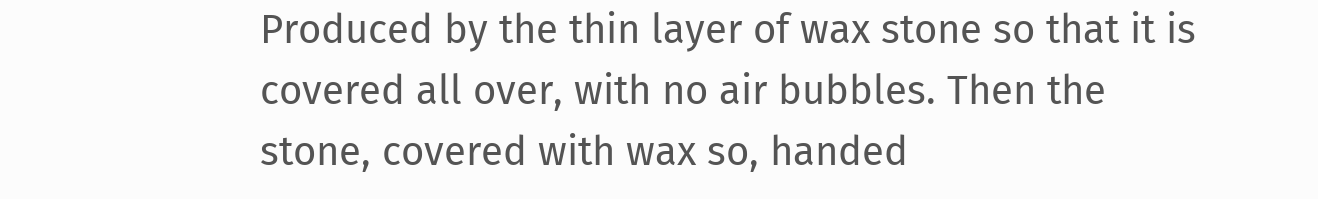Produced by the thin layer of wax stone so that it is covered all over, with no air bubbles. Then the stone, covered with wax so, handed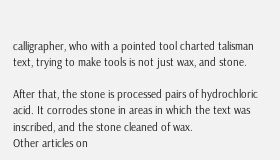calligrapher, who with a pointed tool charted talisman text, trying to make tools is not just wax, and stone.

After that, the stone is processed pairs of hydrochloric acid. It corrodes stone in areas in which the text was inscribed, and the stone cleaned of wax.
Other articles on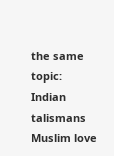the same topic:
Indian talismans
Muslim love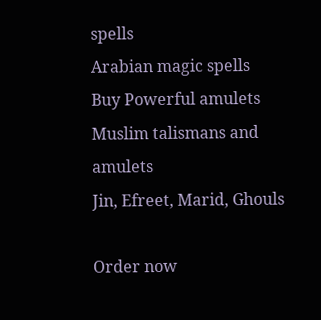spells
Arabian magic spells
Buy Powerful amulets
Muslim talismans and amulets
Jin, Efreet, Marid, Ghouls

Order now